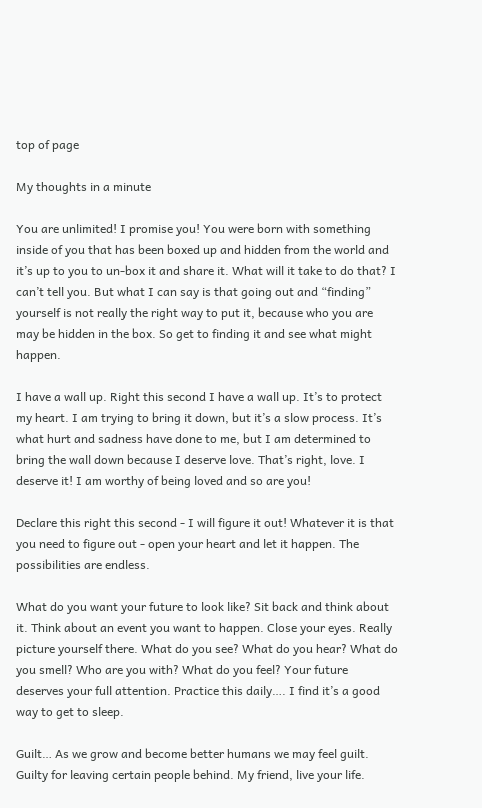top of page

My thoughts in a minute

You are unlimited! I promise you! You were born with something inside of you that has been boxed up and hidden from the world and it’s up to you to un-box it and share it. What will it take to do that? I can’t tell you. But what I can say is that going out and “finding” yourself is not really the right way to put it, because who you are may be hidden in the box. So get to finding it and see what might happen.

I have a wall up. Right this second I have a wall up. It’s to protect my heart. I am trying to bring it down, but it’s a slow process. It’s what hurt and sadness have done to me, but I am determined to bring the wall down because I deserve love. That’s right, love. I deserve it! I am worthy of being loved and so are you!

Declare this right this second - I will figure it out! Whatever it is that you need to figure out - open your heart and let it happen. The possibilities are endless.

What do you want your future to look like? Sit back and think about it. Think about an event you want to happen. Close your eyes. Really picture yourself there. What do you see? What do you hear? What do you smell? Who are you with? What do you feel? Your future deserves your full attention. Practice this daily…. I find it’s a good way to get to sleep.

Guilt… As we grow and become better humans we may feel guilt. Guilty for leaving certain people behind. My friend, live your life.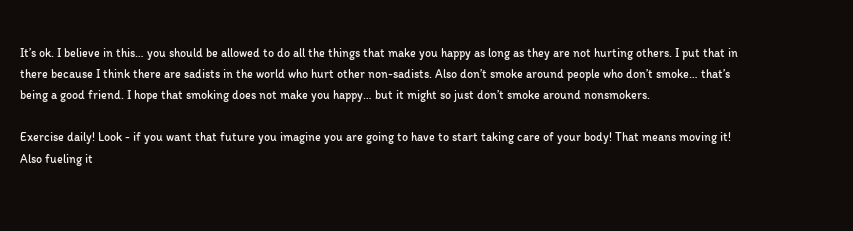It’s ok. I believe in this… you should be allowed to do all the things that make you happy as long as they are not hurting others. I put that in there because I think there are sadists in the world who hurt other non-sadists. Also don’t smoke around people who don’t smoke… that’s being a good friend. I hope that smoking does not make you happy… but it might so just don’t smoke around nonsmokers.

Exercise daily! Look - if you want that future you imagine you are going to have to start taking care of your body! That means moving it! Also fueling it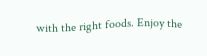with the right foods. Enjoy the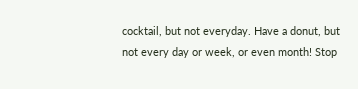cocktail, but not everyday. Have a donut, but not every day or week, or even month! Stop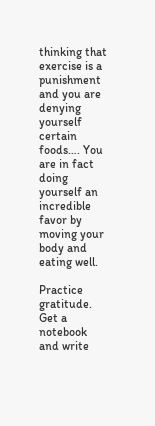thinking that exercise is a punishment and you are denying yourself certain foods…. You are in fact doing yourself an incredible favor by moving your body and eating well.

Practice gratitude. Get a notebook and write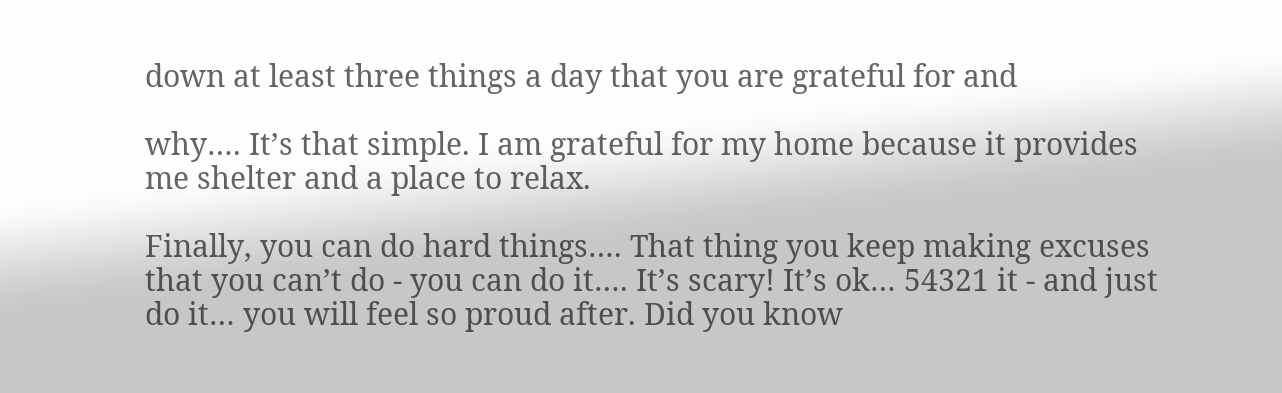down at least three things a day that you are grateful for and

why…. It’s that simple. I am grateful for my home because it provides me shelter and a place to relax.

Finally, you can do hard things…. That thing you keep making excuses that you can’t do - you can do it…. It’s scary! It’s ok… 54321 it - and just do it… you will feel so proud after. Did you know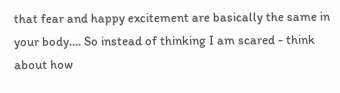that fear and happy excitement are basically the same in your body…. So instead of thinking I am scared - think about how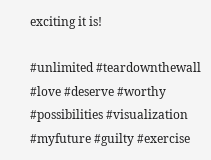exciting it is!

#unlimited #teardownthewall #love #deserve #worthy #possibilities #visualization #myfuture #guilty #exercise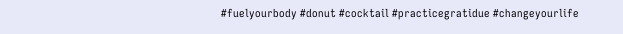#fuelyourbody #donut #cocktail #practicegratidue #changeyourlife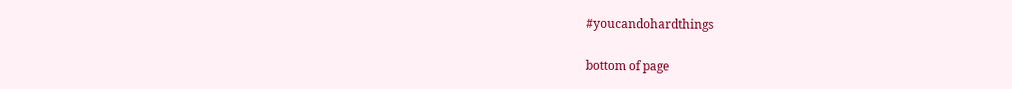#youcandohardthings

bottom of page